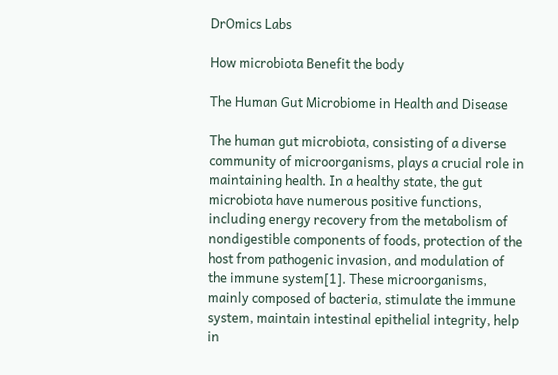DrOmics Labs

How microbiota Benefit the body

The Human Gut Microbiome in Health and Disease

The human gut microbiota, consisting of a diverse community of microorganisms, plays a crucial role in maintaining health. In a healthy state, the gut microbiota have numerous positive functions, including energy recovery from the metabolism of nondigestible components of foods, protection of the host from pathogenic invasion, and modulation of the immune system[1]. These microorganisms, mainly composed of bacteria, stimulate the immune system, maintain intestinal epithelial integrity, help in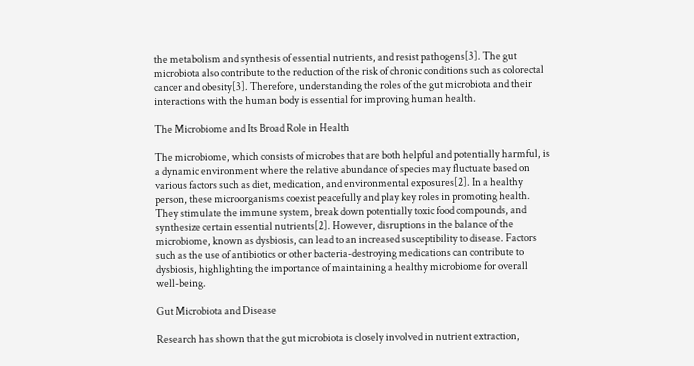the metabolism and synthesis of essential nutrients, and resist pathogens[3]. The gut microbiota also contribute to the reduction of the risk of chronic conditions such as colorectal cancer and obesity[3]. Therefore, understanding the roles of the gut microbiota and their interactions with the human body is essential for improving human health.

The Microbiome and Its Broad Role in Health

The microbiome, which consists of microbes that are both helpful and potentially harmful, is a dynamic environment where the relative abundance of species may fluctuate based on various factors such as diet, medication, and environmental exposures[2]. In a healthy person, these microorganisms coexist peacefully and play key roles in promoting health. They stimulate the immune system, break down potentially toxic food compounds, and synthesize certain essential nutrients[2]. However, disruptions in the balance of the microbiome, known as dysbiosis, can lead to an increased susceptibility to disease. Factors such as the use of antibiotics or other bacteria-destroying medications can contribute to dysbiosis, highlighting the importance of maintaining a healthy microbiome for overall well-being.

Gut Microbiota and Disease

Research has shown that the gut microbiota is closely involved in nutrient extraction,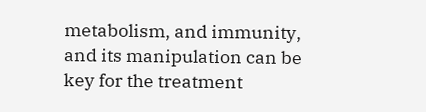metabolism, and immunity, and its manipulation can be key for the treatment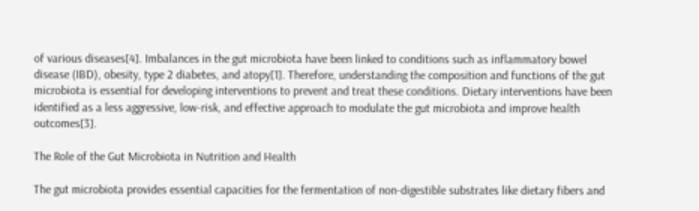of various diseases[4]. Imbalances in the gut microbiota have been linked to conditions such as inflammatory bowel disease (IBD), obesity, type 2 diabetes, and atopy[1]. Therefore, understanding the composition and functions of the gut microbiota is essential for developing interventions to prevent and treat these conditions. Dietary interventions have been identified as a less aggressive, low-risk, and effective approach to modulate the gut microbiota and improve health outcomes[3].

The Role of the Gut Microbiota in Nutrition and Health

The gut microbiota provides essential capacities for the fermentation of non-digestible substrates like dietary fibers and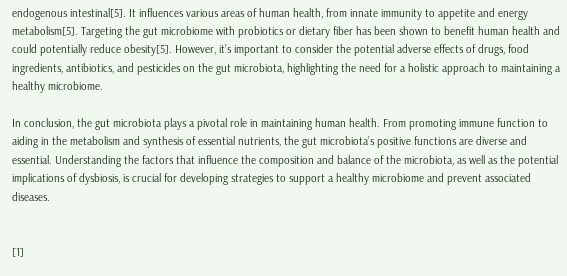endogenous intestinal[5]. It influences various areas of human health, from innate immunity to appetite and energy metabolism[5]. Targeting the gut microbiome with probiotics or dietary fiber has been shown to benefit human health and could potentially reduce obesity[5]. However, it’s important to consider the potential adverse effects of drugs, food ingredients, antibiotics, and pesticides on the gut microbiota, highlighting the need for a holistic approach to maintaining a healthy microbiome.

In conclusion, the gut microbiota plays a pivotal role in maintaining human health. From promoting immune function to aiding in the metabolism and synthesis of essential nutrients, the gut microbiota’s positive functions are diverse and essential. Understanding the factors that influence the composition and balance of the microbiota, as well as the potential implications of dysbiosis, is crucial for developing strategies to support a healthy microbiome and prevent associated diseases.


[1]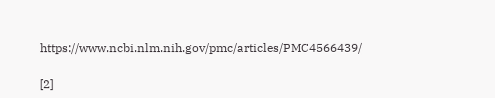https://www.ncbi.nlm.nih.gov/pmc/articles/PMC4566439/

[2]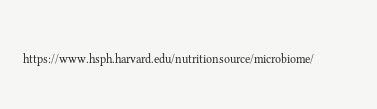https://www.hsph.harvard.edu/nutritionsource/microbiome/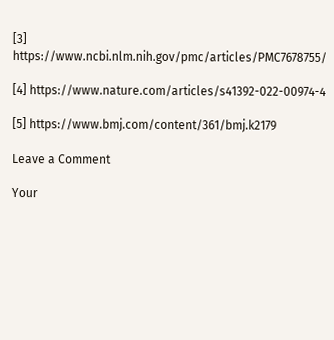[3] https://www.ncbi.nlm.nih.gov/pmc/articles/PMC7678755/

[4] https://www.nature.com/articles/s41392-022-00974-4

[5] https://www.bmj.com/content/361/bmj.k2179

Leave a Comment

Your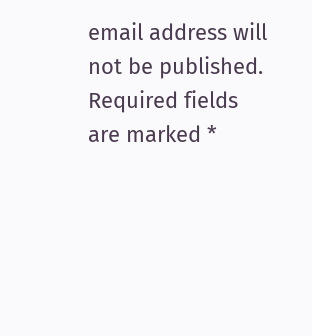email address will not be published. Required fields are marked *